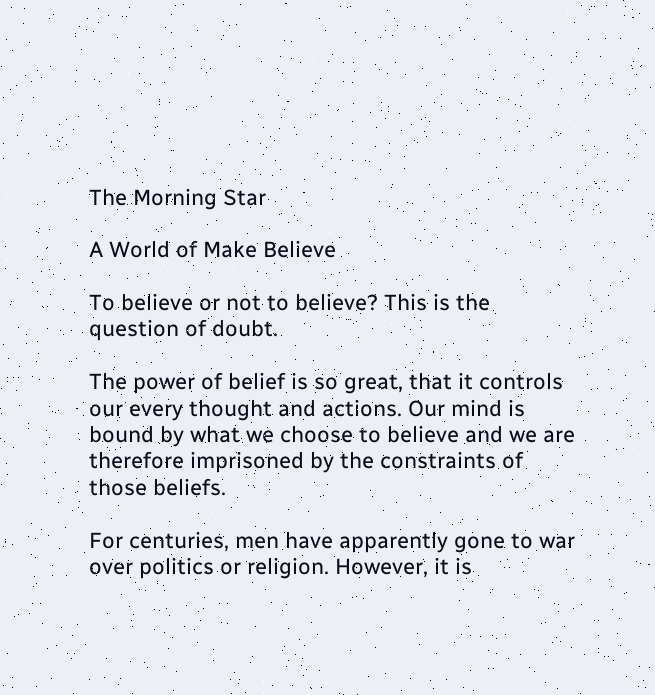The Morning Star

A World of Make Believe

To believe or not to believe? This is the question of doubt.

The power of belief is so great, that it controls our every thought and actions. Our mind is bound by what we choose to believe and we are therefore imprisoned by the constraints of those beliefs.

For centuries, men have apparently gone to war over politics or religion. However, it is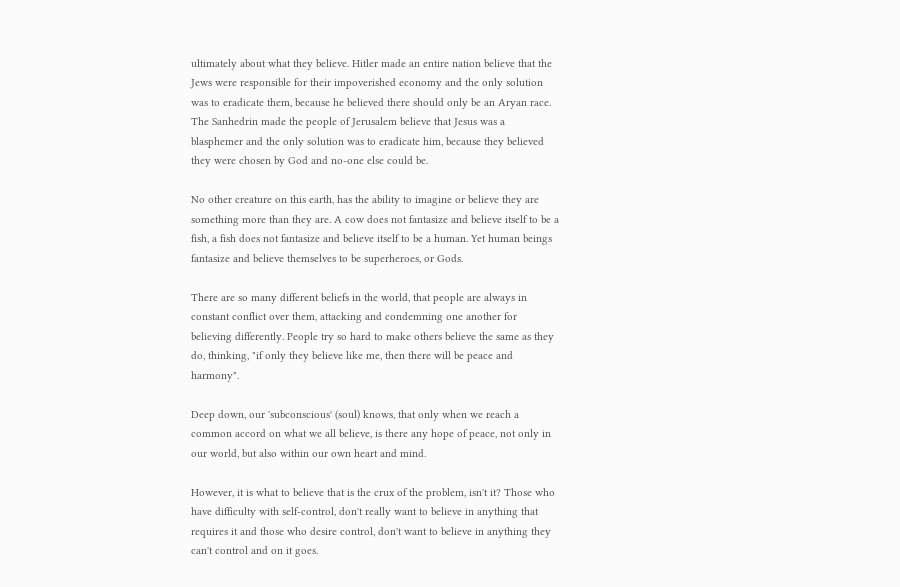ultimately about what they believe. Hitler made an entire nation believe that the Jews were responsible for their impoverished economy and the only solution was to eradicate them, because he believed there should only be an Aryan race. The Sanhedrin made the people of Jerusalem believe that Jesus was a blasphemer and the only solution was to eradicate him, because they believed they were chosen by God and no-one else could be.

No other creature on this earth, has the ability to imagine or believe they are something more than they are. A cow does not fantasize and believe itself to be a fish, a fish does not fantasize and believe itself to be a human. Yet human beings fantasize and believe themselves to be superheroes, or Gods.

There are so many different beliefs in the world, that people are always in constant conflict over them, attacking and condemning one another for believing differently. People try so hard to make others believe the same as they do, thinking, "if only they believe like me, then there will be peace and harmony".

Deep down, our 'subconscious' (soul) knows, that only when we reach a common accord on what we all believe, is there any hope of peace, not only in our world, but also within our own heart and mind.

However, it is what to believe that is the crux of the problem, isn't it? Those who have difficulty with self-control, don't really want to believe in anything that requires it and those who desire control, don't want to believe in anything they can't control and on it goes.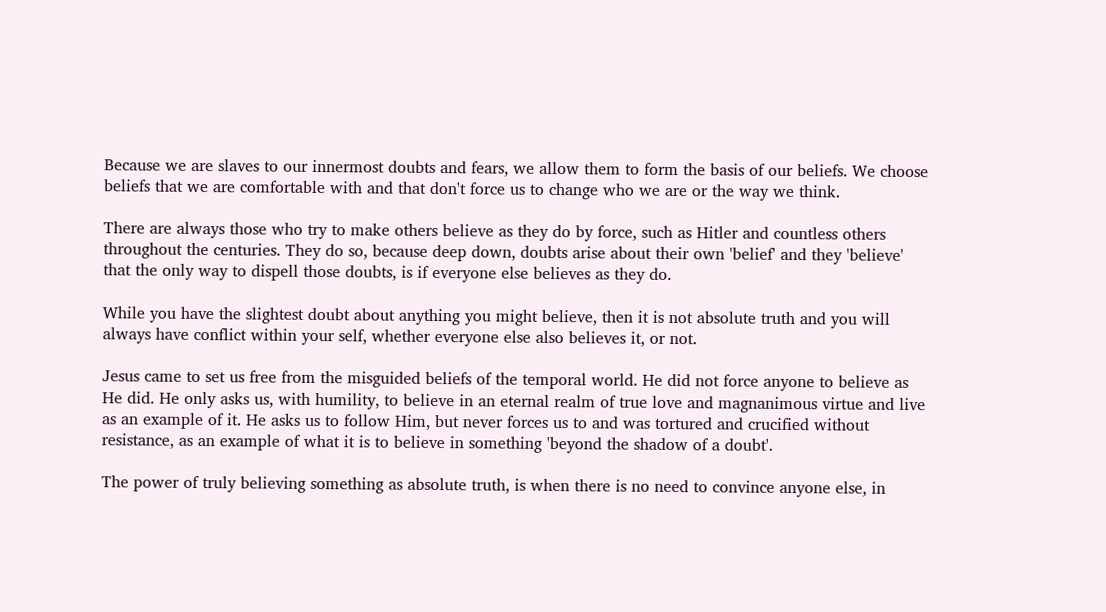Because we are slaves to our innermost doubts and fears, we allow them to form the basis of our beliefs. We choose beliefs that we are comfortable with and that don't force us to change who we are or the way we think.

There are always those who try to make others believe as they do by force, such as Hitler and countless others throughout the centuries. They do so, because deep down, doubts arise about their own 'belief' and they 'believe' that the only way to dispell those doubts, is if everyone else believes as they do.

While you have the slightest doubt about anything you might believe, then it is not absolute truth and you will always have conflict within your self, whether everyone else also believes it, or not.

Jesus came to set us free from the misguided beliefs of the temporal world. He did not force anyone to believe as He did. He only asks us, with humility, to believe in an eternal realm of true love and magnanimous virtue and live as an example of it. He asks us to follow Him, but never forces us to and was tortured and crucified without resistance, as an example of what it is to believe in something 'beyond the shadow of a doubt'.

The power of truly believing something as absolute truth, is when there is no need to convince anyone else, in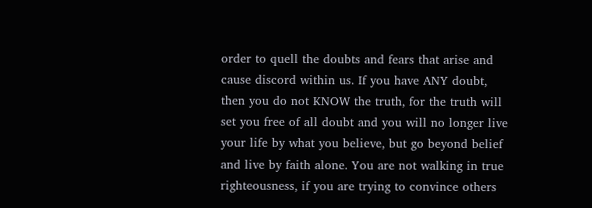order to quell the doubts and fears that arise and cause discord within us. If you have ANY doubt, then you do not KNOW the truth, for the truth will set you free of all doubt and you will no longer live your life by what you believe, but go beyond belief and live by faith alone. You are not walking in true righteousness, if you are trying to convince others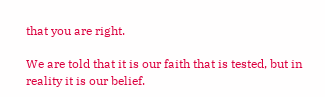that you are right.

We are told that it is our faith that is tested, but in reality it is our belief.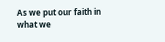As we put our faith in what we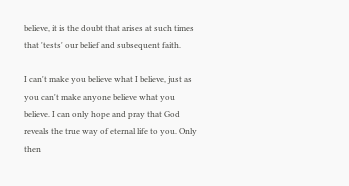believe, it is the doubt that arises at such times that 'tests' our belief and subsequent faith.

I can't make you believe what I believe, just as you can't make anyone believe what you believe. I can only hope and pray that God reveals the true way of eternal life to you. Only then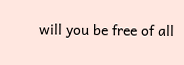will you be free of all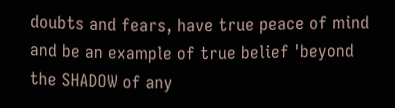doubts and fears, have true peace of mind and be an example of true belief 'beyond the SHADOW of any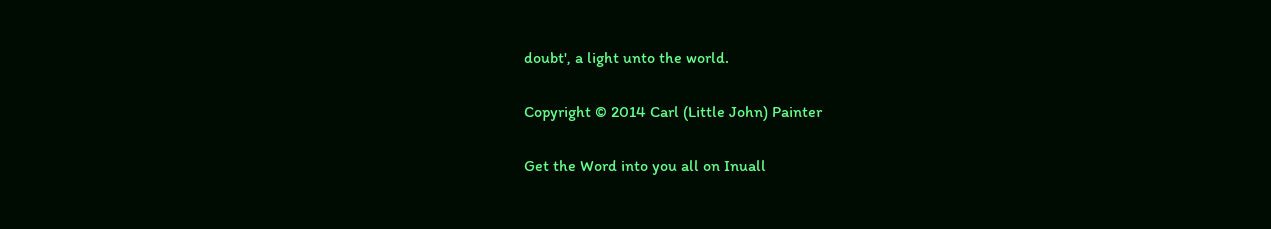doubt', a light unto the world.

Copyright © 2014 Carl (Little John) Painter

Get the Word into you all on Inuall